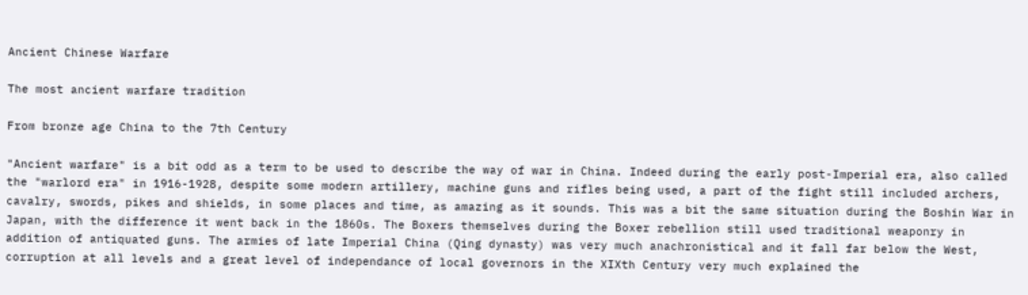Ancient Chinese Warfare

The most ancient warfare tradition

From bronze age China to the 7th Century

"Ancient warfare" is a bit odd as a term to be used to describe the way of war in China. Indeed during the early post-Imperial era, also called the "warlord era" in 1916-1928, despite some modern artillery, machine guns and rifles being used, a part of the fight still included archers, cavalry, swords, pikes and shields, in some places and time, as amazing as it sounds. This was a bit the same situation during the Boshin War in Japan, with the difference it went back in the 1860s. The Boxers themselves during the Boxer rebellion still used traditional weaponry in addition of antiquated guns. The armies of late Imperial China (Qing dynasty) was very much anachronistical and it fall far below the West, corruption at all levels and a great level of independance of local governors in the XIXth Century very much explained the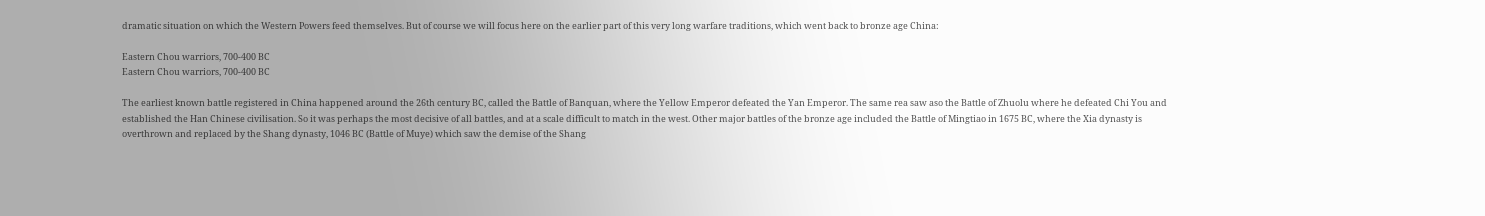dramatic situation on which the Western Powers feed themselves. But of course we will focus here on the earlier part of this very long warfare traditions, which went back to bronze age China:

Eastern Chou warriors, 700-400 BC
Eastern Chou warriors, 700-400 BC

The earliest known battle registered in China happened around the 26th century BC, called the Battle of Banquan, where the Yellow Emperor defeated the Yan Emperor. The same rea saw aso the Battle of Zhuolu where he defeated Chi You and established the Han Chinese civilisation. So it was perhaps the most decisive of all battles, and at a scale difficult to match in the west. Other major battles of the bronze age included the Battle of Mingtiao in 1675 BC, where the Xia dynasty is overthrown and replaced by the Shang dynasty, 1046 BC (Battle of Muye) which saw the demise of the Shang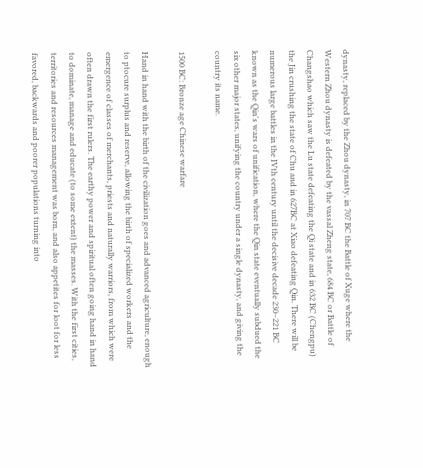dynasty, replaced by the Zhou dynasty, in 707 BC the Battle of Xuge where the Western Zhou dynasty is defeated by the vassal Zheng state, 684 BC or Battle of Changshao which saw the Lu state defeating the Qi state and in 632 BC (Chengpu) the Jin crushing the state of Chu and in 627BC at Xiao defeating Qin. There will be numerous large battles in the IVth century until the decisive decade 230–221 BC known as the Qin's wars of unification, where the Qin state eventually subdued the six other major states, unifying the country under a single dynasty, and giving the country its name.

1500 BC: Bronze age Chinese warfare

Hand in hand with the birth of the civilization goes and advanced agriculture, enough to ptocure surplus and reserve, allowing the birth of specialized workers and the emergence of classes of merchants, priests and naturally warriors, from which were often drawn the first rulers. The earthy power and spiritual often going hand in hand to dominate, manage and educate (to some extent) the masses. With the first cities, territories and resources management was born, and also appetites for loot for less favored, backwards and poorer populations turning into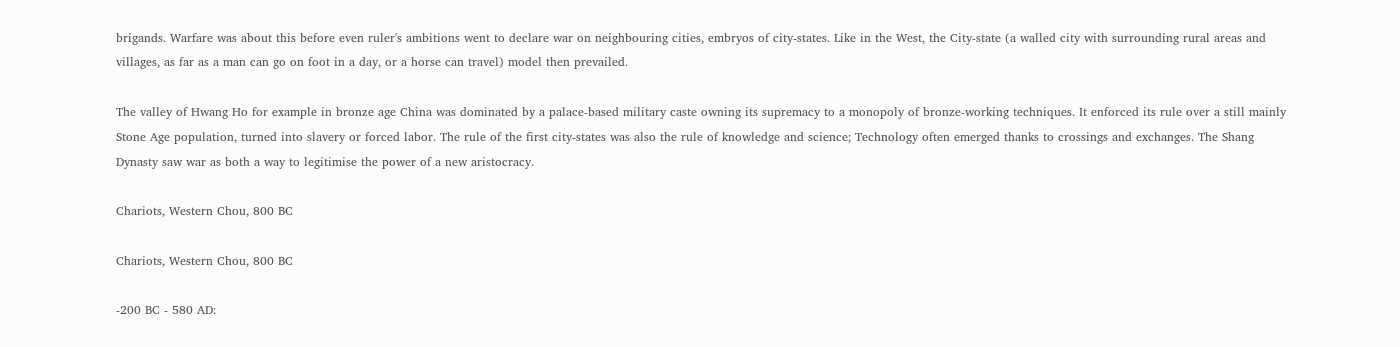brigands. Warfare was about this before even ruler's ambitions went to declare war on neighbouring cities, embryos of city-states. Like in the West, the City-state (a walled city with surrounding rural areas and villages, as far as a man can go on foot in a day, or a horse can travel) model then prevailed.

The valley of Hwang Ho for example in bronze age China was dominated by a palace-based military caste owning its supremacy to a monopoly of bronze-working techniques. It enforced its rule over a still mainly Stone Age population, turned into slavery or forced labor. The rule of the first city-states was also the rule of knowledge and science; Technology often emerged thanks to crossings and exchanges. The Shang Dynasty saw war as both a way to legitimise the power of a new aristocracy.

Chariots, Western Chou, 800 BC

Chariots, Western Chou, 800 BC

-200 BC - 580 AD: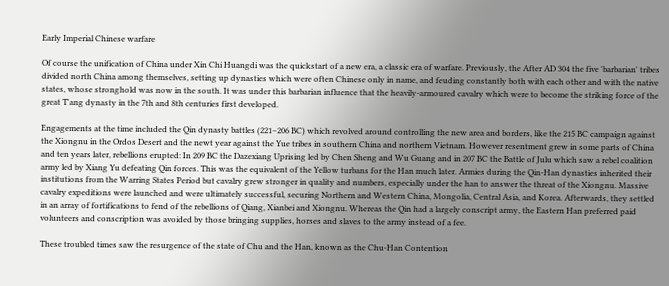Early Imperial Chinese warfare

Of course the unification of China under Xin Chi Huangdi was the quickstart of a new era, a classic era of warfare. Previously, the After AD 304 the five 'barbarian' tribes divided north China among themselves, setting up dynasties which were often Chinese only in name, and feuding constantly both with each other and with the native states, whose stronghold was now in the south. It was under this barbarian influence that the heavily-armoured cavalry which were to become the striking force of the great T'ang dynasty in the 7th and 8th centuries first developed.

Engagements at the time included the Qin dynasty battles (221–206 BC) which revolved around controlling the new area and borders, like the 215 BC campaign against the Xiongnu in the Ordos Desert and the newt year against the Yue tribes in southern China and northern Vietnam. However resentment grew in some parts of China and ten years later, rebellions erupted: In 209 BC the Dazexiang Uprising led by Chen Sheng and Wu Guang and in 207 BC the Battle of Julu which saw a rebel coalition army led by Xiang Yu defeating Qin forces. This was the equivalent of the Yellow turbans for the Han much later. Armies during the Qin-Han dynasties inherited their institutions from the Warring States Period but cavalry grew stronger in quality and numbers, especially under the han to answer the threat of the Xiongnu. Massive cavalry expeditions were launched and were ultimately successful, securing Northern and Western China, Mongolia, Central Asia, and Korea. Afterwards, they settled in an array of fortifications to fend of the rebellions of Qiang, Xianbei and Xiongnu. Whereas the Qin had a largely conscript army, the Eastern Han preferred paid volunteers and conscription was avoided by those bringing supplies, horses and slaves to the army instead of a fee.

These troubled times saw the resurgence of the state of Chu and the Han, known as the Chu-Han Contention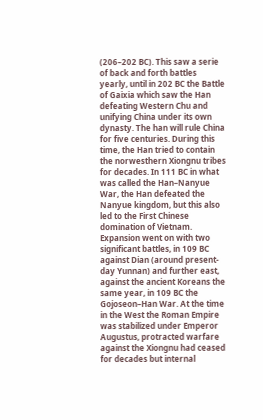(206–202 BC). This saw a serie of back and forth battles yearly, until in 202 BC the Battle of Gaixia which saw the Han defeating Western Chu and unifying China under its own dynasty. The han will rule China for five centuries. During this time, the Han tried to contain the norwesthern Xiongnu tribes for decades. In 111 BC in what was called the Han–Nanyue War, the Han defeated the Nanyue kingdom, but this also led to the First Chinese domination of Vietnam. Expansion went on with two significant battles, in 109 BC against Dian (around present-day Yunnan) and further east, against the ancient Koreans the same year, in 109 BC the Gojoseon–Han War. At the time in the West the Roman Empire was stabilized under Emperor Augustus, protracted warfare against the Xiongnu had ceased for decades but internal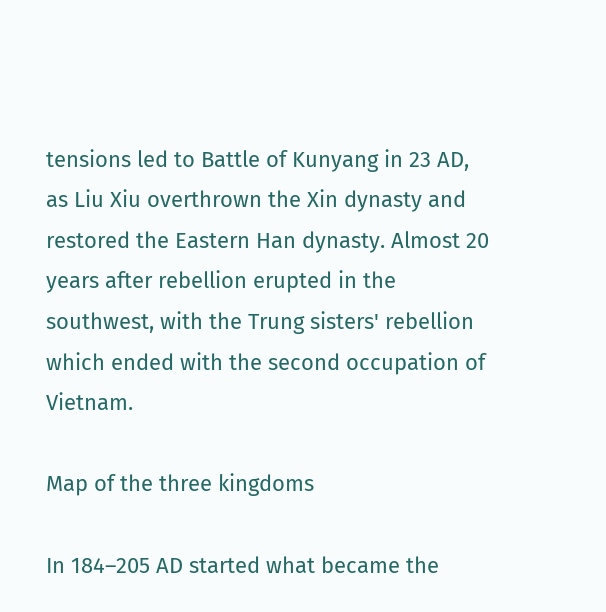tensions led to Battle of Kunyang in 23 AD, as Liu Xiu overthrown the Xin dynasty and restored the Eastern Han dynasty. Almost 20 years after rebellion erupted in the southwest, with the Trung sisters' rebellion which ended with the second occupation of Vietnam.

Map of the three kingdoms

In 184–205 AD started what became the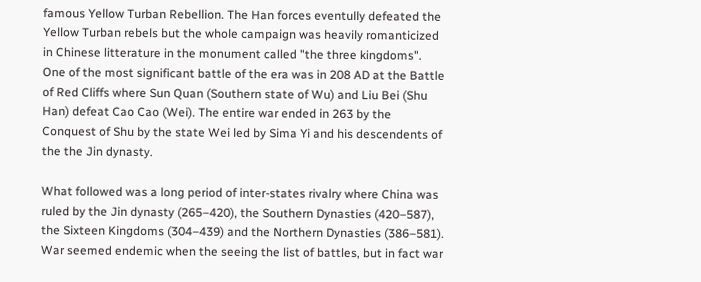famous Yellow Turban Rebellion. The Han forces eventully defeated the Yellow Turban rebels but the whole campaign was heavily romanticized in Chinese litterature in the monument called "the three kingdoms". One of the most significant battle of the era was in 208 AD at the Battle of Red Cliffs where Sun Quan (Southern state of Wu) and Liu Bei (Shu Han) defeat Cao Cao (Wei). The entire war ended in 263 by the Conquest of Shu by the state Wei led by Sima Yi and his descendents of the the Jin dynasty.

What followed was a long period of inter-states rivalry where China was ruled by the Jin dynasty (265–420), the Southern Dynasties (420–587), the Sixteen Kingdoms (304–439) and the Northern Dynasties (386–581). War seemed endemic when the seeing the list of battles, but in fact war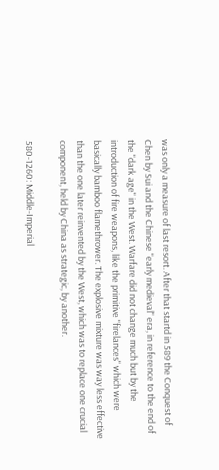was only a measure of last resort. After that startd in 589 the Conquest of Chen by Sui and the Chinese "early medieval" era, in reference to the end of the "dark age" in the West. Warfare did not change much but by the introduction of fire weapons, like the primitive "firelances" which were basically bamboo flamethrower. The explosive mixture was way less effective than the one later reinvented by the West, which was to replace one crucial component, held by China as strategic, by another.

580-1260: Middle-Imperial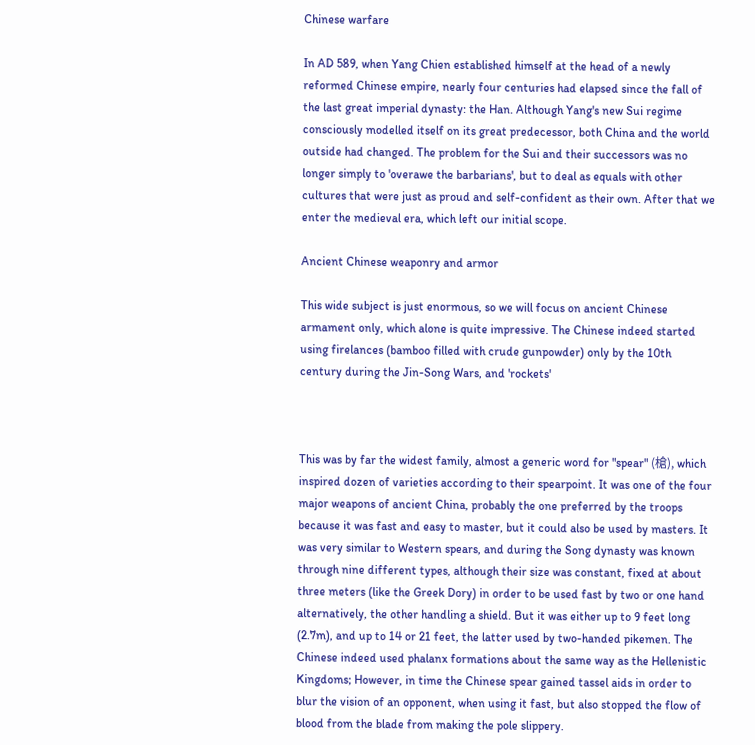Chinese warfare

In AD 589, when Yang Chien established himself at the head of a newly reformed Chinese empire, nearly four centuries had elapsed since the fall of the last great imperial dynasty: the Han. Although Yang's new Sui regime consciously modelled itself on its great predecessor, both China and the world outside had changed. The problem for the Sui and their successors was no longer simply to 'overawe the barbarians', but to deal as equals with other cultures that were just as proud and self-confident as their own. After that we enter the medieval era, which left our initial scope.

Ancient Chinese weaponry and armor

This wide subject is just enormous, so we will focus on ancient Chinese armament only, which alone is quite impressive. The Chinese indeed started using firelances (bamboo filled with crude gunpowder) only by the 10th century during the Jin-Song Wars, and 'rockets'



This was by far the widest family, almost a generic word for "spear" (槍), which inspired dozen of varieties according to their spearpoint. It was one of the four major weapons of ancient China, probably the one preferred by the troops because it was fast and easy to master, but it could also be used by masters. It was very similar to Western spears, and during the Song dynasty was known through nine different types, although their size was constant, fixed at about three meters (like the Greek Dory) in order to be used fast by two or one hand alternatively, the other handling a shield. But it was either up to 9 feet long (2.7m), and up to 14 or 21 feet, the latter used by two-handed pikemen. The Chinese indeed used phalanx formations about the same way as the Hellenistic Kingdoms; However, in time the Chinese spear gained tassel aids in order to blur the vision of an opponent, when using it fast, but also stopped the flow of blood from the blade from making the pole slippery.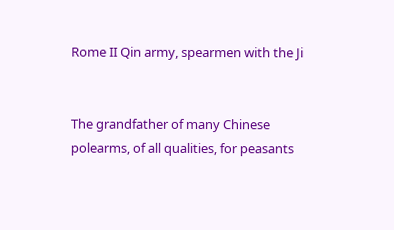Rome II Qin army, spearmen with the Ji


The grandfather of many Chinese polearms, of all qualities, for peasants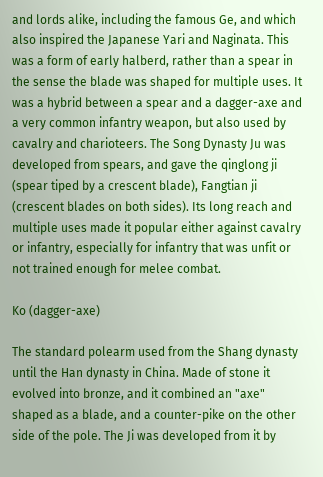and lords alike, including the famous Ge, and which also inspired the Japanese Yari and Naginata. This was a form of early halberd, rather than a spear in the sense the blade was shaped for multiple uses. It was a hybrid between a spear and a dagger-axe and a very common infantry weapon, but also used by cavalry and charioteers. The Song Dynasty Ju was developed from spears, and gave the qinglong ji (spear tiped by a crescent blade), Fangtian ji (crescent blades on both sides). Its long reach and multiple uses made it popular either against cavalry or infantry, especially for infantry that was unfit or not trained enough for melee combat.

Ko (dagger-axe)

The standard polearm used from the Shang dynasty until the Han dynasty in China. Made of stone it evolved into bronze, and it combined an "axe" shaped as a blade, and a counter-pike on the other side of the pole. The Ji was developed from it by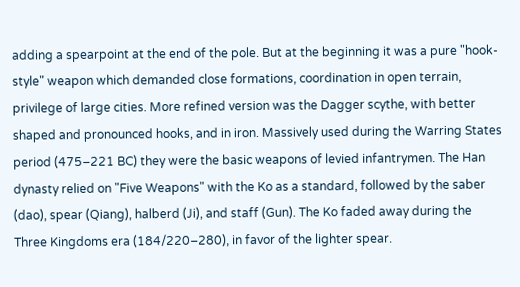adding a spearpoint at the end of the pole. But at the beginning it was a pure "hook-style" weapon which demanded close formations, coordination in open terrain, privilege of large cities. More refined version was the Dagger scythe, with better shaped and pronounced hooks, and in iron. Massively used during the Warring States period (475–221 BC) they were the basic weapons of levied infantrymen. The Han dynasty relied on "Five Weapons" with the Ko as a standard, followed by the saber (dao), spear (Qiang), halberd (Ji), and staff (Gun). The Ko faded away during the Three Kingdoms era (184/220–280), in favor of the lighter spear.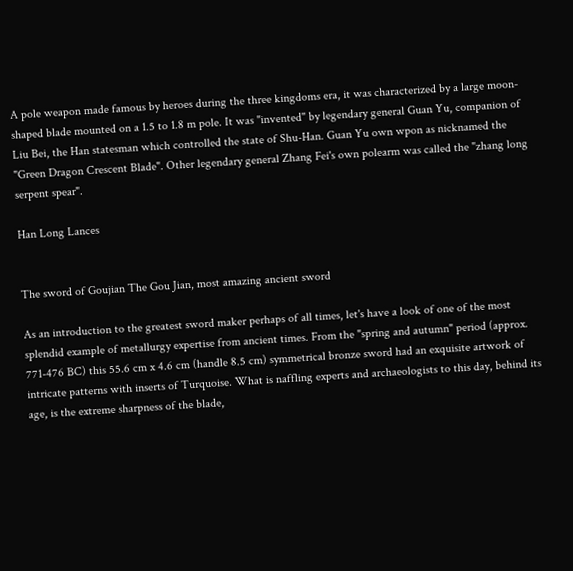A pole weapon made famous by heroes during the three kingdoms era, it was characterized by a large moon-shaped blade mounted on a 1.5 to 1.8 m pole. It was "invented" by legendary general Guan Yu, companion of Liu Bei, the Han statesman which controlled the state of Shu-Han. Guan Yu own wpon as nicknamed the "Green Dragon Crescent Blade". Other legendary general Zhang Fei's own polearm was called the "zhang long serpent spear".

Han Long Lances


The sword of Goujian The Gou Jian, most amazing ancient sword

As an introduction to the greatest sword maker perhaps of all times, let's have a look of one of the most splendid example of metallurgy expertise from ancient times. From the "spring and autumn" period (approx. 771-476 BC) this 55.6 cm x 4.6 cm (handle 8.5 cm) symmetrical bronze sword had an exquisite artwork of intricate patterns with inserts of Turquoise. What is naffling experts and archaeologists to this day, behind its age, is the extreme sharpness of the blade,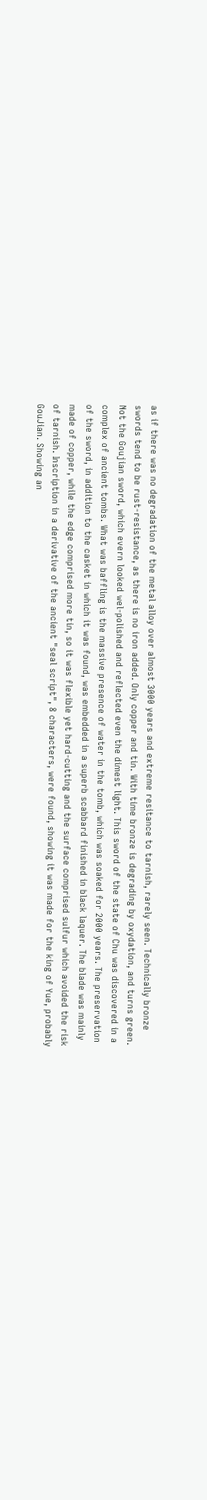as if there was no degradation of the metal alloy over almost 3000 years and extreme resitance to tarnish, rarely seen. Technically bronze swords tend to be rust-resistance, as there is no iron added. Only copper and tin. With time bronze is degrading by oxydation, and turns green. Not the Goujian sword, which evern looked wel-polished and reflected even the dimest light. This sword of the state of Chu was discovered in a complex of ancient tombs. What was baffling is the massive presence of water in the tomb, which was soaked for 2000 years. The preservation of the sword, in addition to the casket in which it was found, was embedded in a superb scabbard finished in black laquer. The blade was mainly made of copper, while the edge comprised more tin, so it was flexible yet hard-cutting and the surface comprised sulfur which avoided the risk of tarnish. Inscription in a derivative of the ancient "seal script", 8 characters, were found, showing it was made for the king of Yue, probably GouJian. Showing an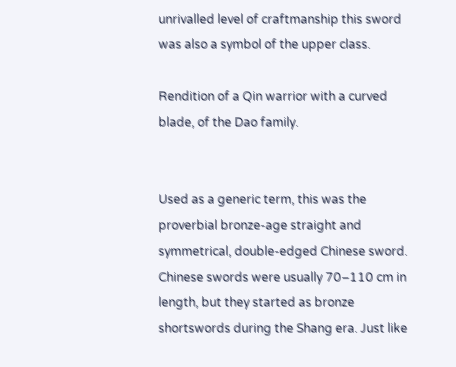unrivalled level of craftmanship this sword was also a symbol of the upper class.

Rendition of a Qin warrior with a curved blade, of the Dao family.


Used as a generic term, this was the proverbial bronze-age straight and symmetrical, double-edged Chinese sword. Chinese swords were usually 70–110 cm in length, but they started as bronze shortswords during the Shang era. Just like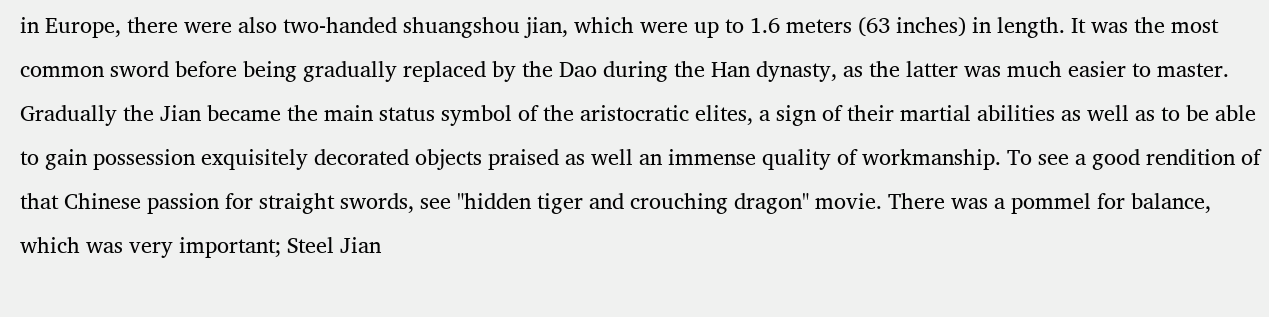in Europe, there were also two-handed shuangshou jian, which were up to 1.6 meters (63 inches) in length. It was the most common sword before being gradually replaced by the Dao during the Han dynasty, as the latter was much easier to master. Gradually the Jian became the main status symbol of the aristocratic elites, a sign of their martial abilities as well as to be able to gain possession exquisitely decorated objects praised as well an immense quality of workmanship. To see a good rendition of that Chinese passion for straight swords, see "hidden tiger and crouching dragon" movie. There was a pommel for balance, which was very important; Steel Jian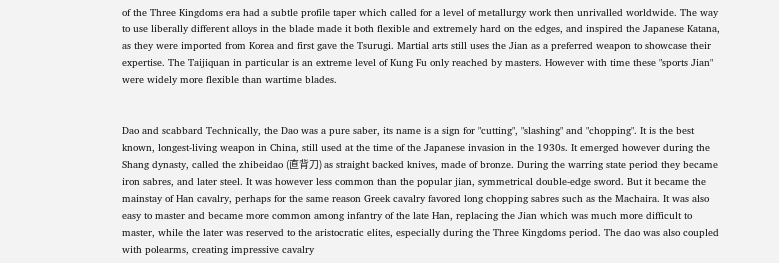of the Three Kingdoms era had a subtle profile taper which called for a level of metallurgy work then unrivalled worldwide. The way to use liberally different alloys in the blade made it both flexible and extremely hard on the edges, and inspired the Japanese Katana, as they were imported from Korea and first gave the Tsurugi. Martial arts still uses the Jian as a preferred weapon to showcase their expertise. The Taijiquan in particular is an extreme level of Kung Fu only reached by masters. However with time these "sports Jian" were widely more flexible than wartime blades.


Dao and scabbard Technically, the Dao was a pure saber, its name is a sign for "cutting", "slashing" and "chopping". It is the best known, longest-living weapon in China, still used at the time of the Japanese invasion in the 1930s. It emerged however during the Shang dynasty, called the zhibeidao (直背刀) as straight backed knives, made of bronze. During the warring state period they became iron sabres, and later steel. It was however less common than the popular jian, symmetrical double-edge sword. But it became the mainstay of Han cavalry, perhaps for the same reason Greek cavalry favored long chopping sabres such as the Machaira. It was also easy to master and became more common among infantry of the late Han, replacing the Jian which was much more difficult to master, while the later was reserved to the aristocratic elites, especially during the Three Kingdoms period. The dao was also coupled with polearms, creating impressive cavalry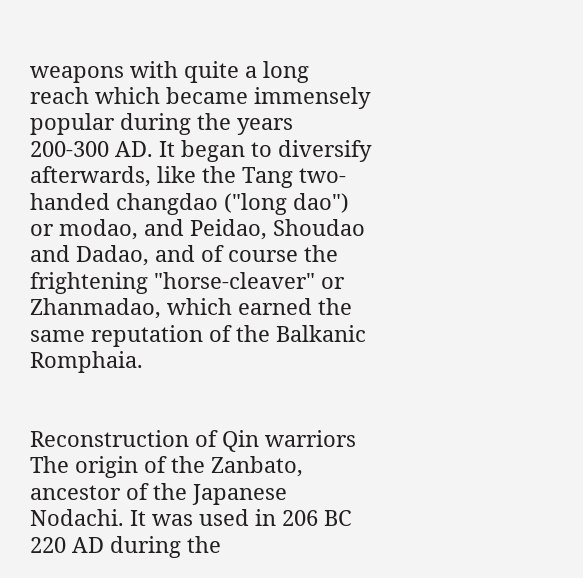weapons with quite a long reach which became immensely popular during the years 200-300 AD. It began to diversify afterwards, like the Tang two-handed changdao ("long dao") or modao, and Peidao, Shoudao and Dadao, and of course the frightening "horse-cleaver" or Zhanmadao, which earned the same reputation of the Balkanic Romphaia.


Reconstruction of Qin warriors The origin of the Zanbato, ancestor of the Japanese Nodachi. It was used in 206 BC 220 AD during the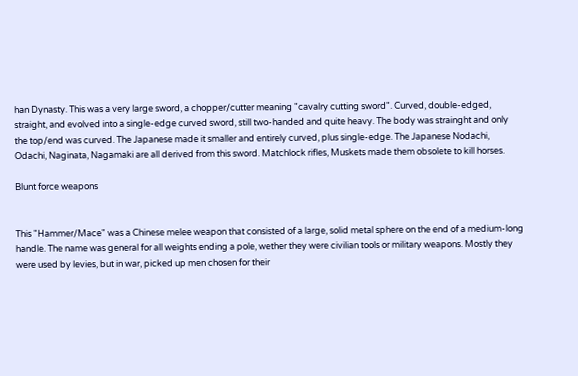han Dynasty. This was a very large sword, a chopper/cutter meaning "cavalry cutting sword". Curved, double-edged, straight, and evolved into a single-edge curved sword, still two-handed and quite heavy. The body was strainght and only the top/end was curved. The Japanese made it smaller and entirely curved, plus single-edge. The Japanese Nodachi, Odachi, Naginata, Nagamaki are all derived from this sword. Matchlock rifles, Muskets made them obsolete to kill horses.

Blunt force weapons


This "Hammer/Mace" was a Chinese melee weapon that consisted of a large, solid metal sphere on the end of a medium-long handle. The name was general for all weights ending a pole, wether they were civilian tools or military weapons. Mostly they were used by levies, but in war, picked up men chosen for their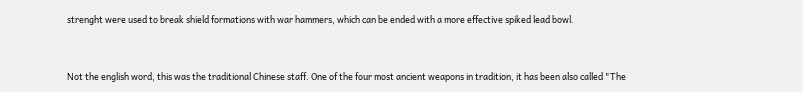strenght were used to break shield formations with war hammers, which can be ended with a more effective spiked lead bowl.


Not the english word, this was the traditional Chinese staff. One of the four most ancient weapons in tradition, it has been also called "The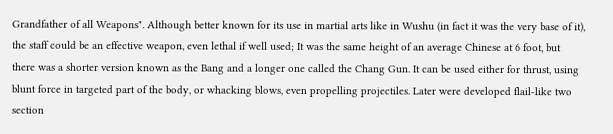Grandfather of all Weapons". Although better known for its use in martial arts like in Wushu (in fact it was the very base of it), the staff could be an effective weapon, even lethal if well used; It was the same height of an average Chinese at 6 foot, but there was a shorter version known as the Bang and a longer one called the Chang Gun. It can be used either for thrust, using blunt force in targeted part of the body, or whacking blows, even propelling projectiles. Later were developed flail-like two section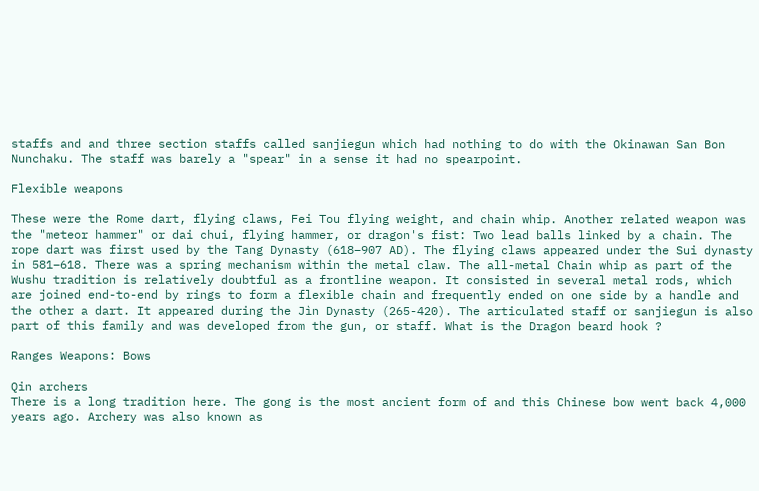staffs and and three section staffs called sanjiegun which had nothing to do with the Okinawan San Bon Nunchaku. The staff was barely a "spear" in a sense it had no spearpoint.

Flexible weapons

These were the Rome dart, flying claws, Fei Tou flying weight, and chain whip. Another related weapon was the "meteor hammer" or dai chui, flying hammer, or dragon's fist: Two lead balls linked by a chain. The rope dart was first used by the Tang Dynasty (618–907 AD). The flying claws appeared under the Sui dynasty in 581–618. There was a spring mechanism within the metal claw. The all-metal Chain whip as part of the Wushu tradition is relatively doubtful as a frontline weapon. It consisted in several metal rods, which are joined end-to-end by rings to form a flexible chain and frequently ended on one side by a handle and the other a dart. It appeared during the Jìn Dynasty (265-420). The articulated staff or sanjiegun is also part of this family and was developed from the gun, or staff. What is the Dragon beard hook ?

Ranges Weapons: Bows

Qin archers
There is a long tradition here. The gong is the most ancient form of and this Chinese bow went back 4,000 years ago. Archery was also known as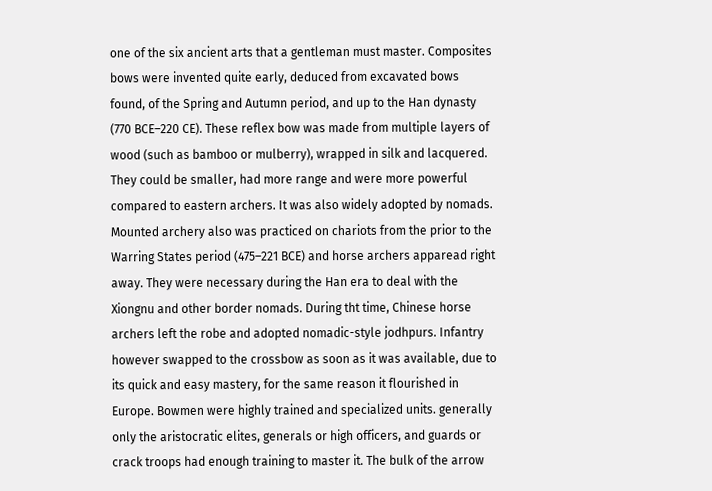one of the six ancient arts that a gentleman must master. Composites bows were invented quite early, deduced from excavated bows found, of the Spring and Autumn period, and up to the Han dynasty (770 BCE–220 CE). These reflex bow was made from multiple layers of wood (such as bamboo or mulberry), wrapped in silk and lacquered. They could be smaller, had more range and were more powerful compared to eastern archers. It was also widely adopted by nomads. Mounted archery also was practiced on chariots from the prior to the Warring States period (475–221 BCE) and horse archers apparead right away. They were necessary during the Han era to deal with the Xiongnu and other border nomads. During tht time, Chinese horse archers left the robe and adopted nomadic-style jodhpurs. Infantry however swapped to the crossbow as soon as it was available, due to its quick and easy mastery, for the same reason it flourished in Europe. Bowmen were highly trained and specialized units. generally only the aristocratic elites, generals or high officers, and guards or crack troops had enough training to master it. The bulk of the arrow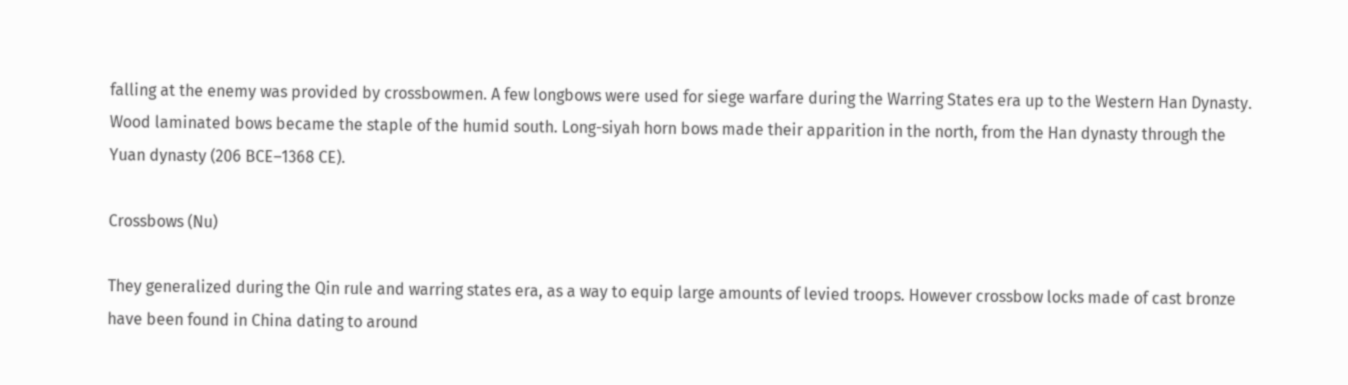falling at the enemy was provided by crossbowmen. A few longbows were used for siege warfare during the Warring States era up to the Western Han Dynasty. Wood laminated bows became the staple of the humid south. Long-siyah horn bows made their apparition in the north, from the Han dynasty through the Yuan dynasty (206 BCE–1368 CE).

Crossbows (Nu)

They generalized during the Qin rule and warring states era, as a way to equip large amounts of levied troops. However crossbow locks made of cast bronze have been found in China dating to around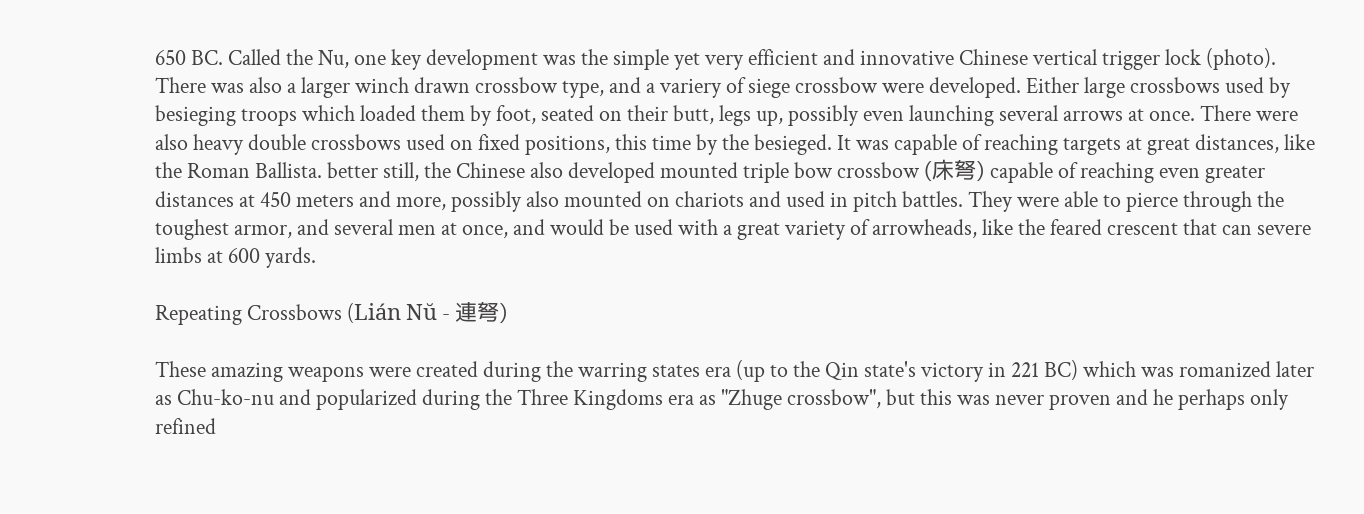650 BC. Called the Nu, one key development was the simple yet very efficient and innovative Chinese vertical trigger lock (photo). There was also a larger winch drawn crossbow type, and a variery of siege crossbow were developed. Either large crossbows used by besieging troops which loaded them by foot, seated on their butt, legs up, possibly even launching several arrows at once. There were also heavy double crossbows used on fixed positions, this time by the besieged. It was capable of reaching targets at great distances, like the Roman Ballista. better still, the Chinese also developed mounted triple bow crossbow (床弩) capable of reaching even greater distances at 450 meters and more, possibly also mounted on chariots and used in pitch battles. They were able to pierce through the toughest armor, and several men at once, and would be used with a great variety of arrowheads, like the feared crescent that can severe limbs at 600 yards.

Repeating Crossbows (Lián Nŭ - 連弩)

These amazing weapons were created during the warring states era (up to the Qin state's victory in 221 BC) which was romanized later as Chu-ko-nu and popularized during the Three Kingdoms era as "Zhuge crossbow", but this was never proven and he perhaps only refined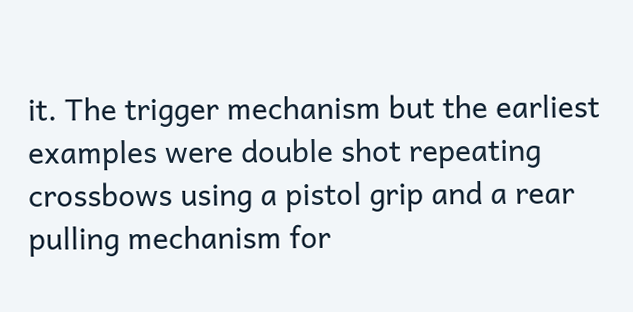it. The trigger mechanism but the earliest examples were double shot repeating crossbows using a pistol grip and a rear pulling mechanism for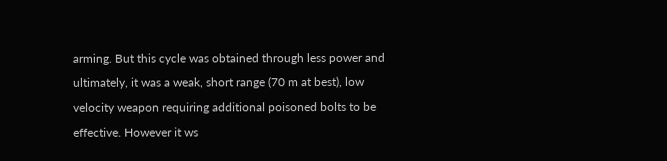arming. But this cycle was obtained through less power and ultimately, it was a weak, short range (70 m at best), low velocity weapon requiring additional poisoned bolts to be effective. However it ws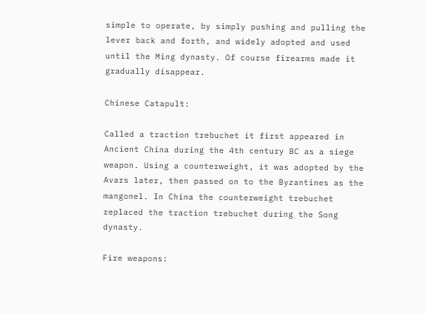simple to operate, by simply pushing and pulling the lever back and forth, and widely adopted and used until the Ming dynasty. Of course firearms made it gradually disappear.

Chinese Catapult:

Called a traction trebuchet it first appeared in Ancient China during the 4th century BC as a siege weapon. Using a counterweight, it was adopted by the Avars later, then passed on to the Byzantines as the mangonel. In China the counterweight trebuchet replaced the traction trebuchet during the Song dynasty.

Fire weapons: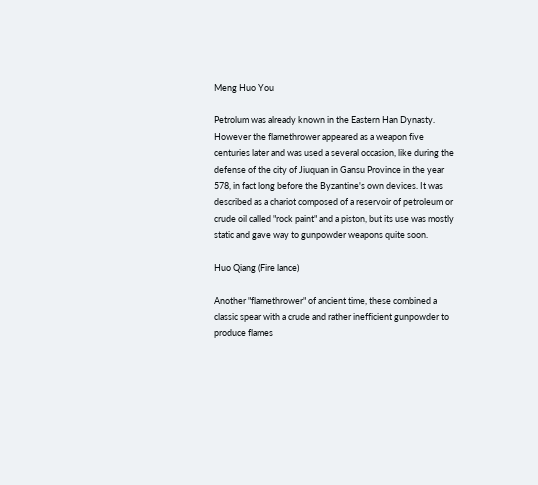Meng Huo You

Petrolum was already known in the Eastern Han Dynasty. However the flamethrower appeared as a weapon five centuries later and was used a several occasion, like during the defense of the city of Jiuquan in Gansu Province in the year 578, in fact long before the Byzantine's own devices. It was described as a chariot composed of a reservoir of petroleum or crude oil called "rock paint" and a piston, but its use was mostly static and gave way to gunpowder weapons quite soon.

Huo Qiang (Fire lance)

Another "flamethrower" of ancient time, these combined a classic spear with a crude and rather inefficient gunpowder to produce flames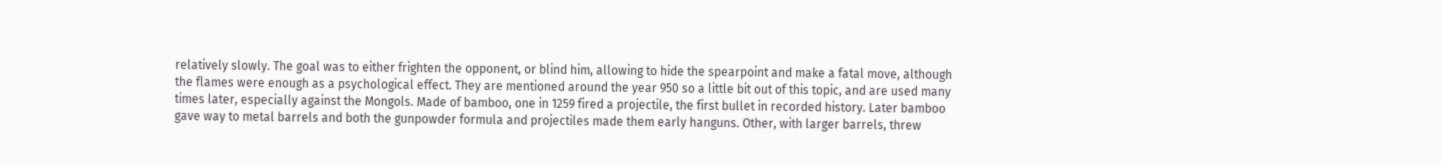relatively slowly. The goal was to either frighten the opponent, or blind him, allowing to hide the spearpoint and make a fatal move, although the flames were enough as a psychological effect. They are mentioned around the year 950 so a little bit out of this topic, and are used many times later, especially against the Mongols. Made of bamboo, one in 1259 fired a projectile, the first bullet in recorded history. Later bamboo gave way to metal barrels and both the gunpowder formula and projectiles made them early hanguns. Other, with larger barrels, threw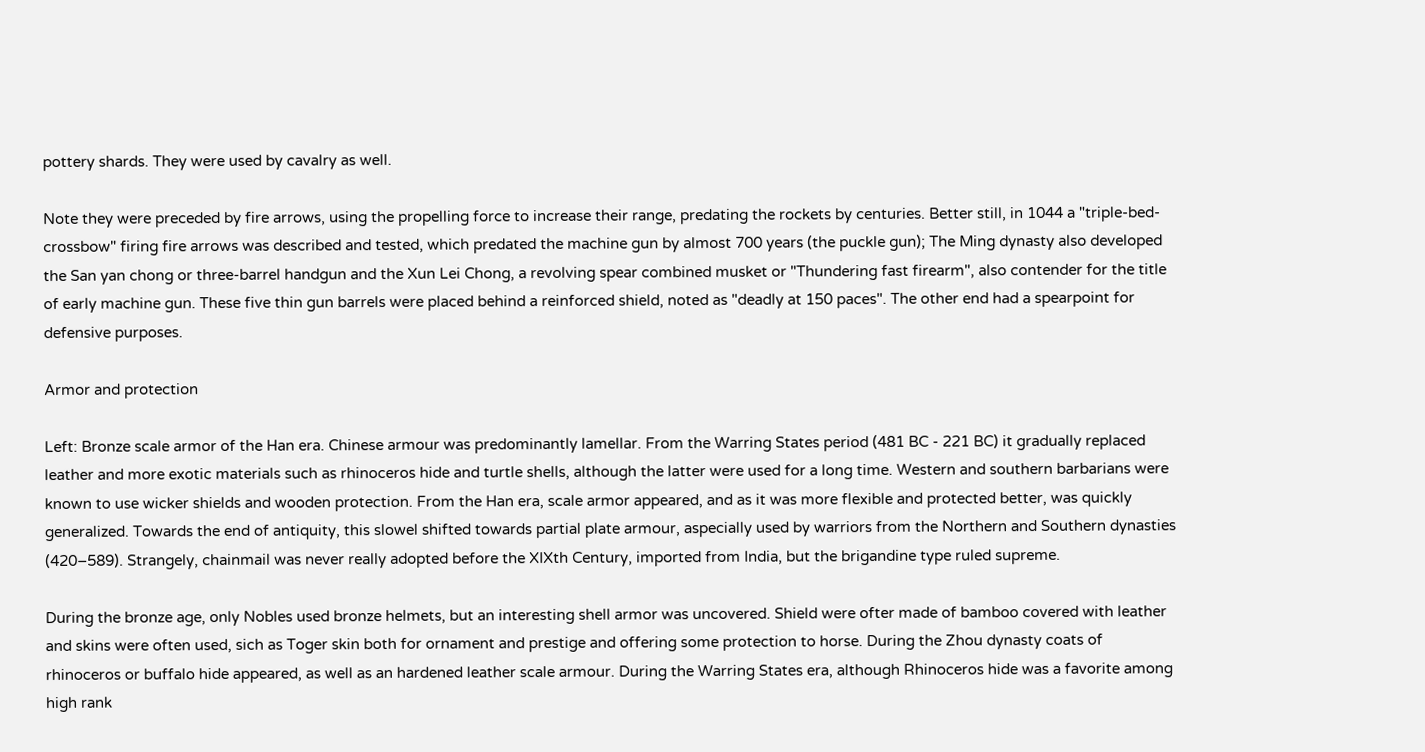pottery shards. They were used by cavalry as well.

Note they were preceded by fire arrows, using the propelling force to increase their range, predating the rockets by centuries. Better still, in 1044 a "triple-bed-crossbow" firing fire arrows was described and tested, which predated the machine gun by almost 700 years (the puckle gun); The Ming dynasty also developed the San yan chong or three-barrel handgun and the Xun Lei Chong, a revolving spear combined musket or "Thundering fast firearm", also contender for the title of early machine gun. These five thin gun barrels were placed behind a reinforced shield, noted as "deadly at 150 paces". The other end had a spearpoint for defensive purposes.

Armor and protection

Left: Bronze scale armor of the Han era. Chinese armour was predominantly lamellar. From the Warring States period (481 BC - 221 BC) it gradually replaced leather and more exotic materials such as rhinoceros hide and turtle shells, although the latter were used for a long time. Western and southern barbarians were known to use wicker shields and wooden protection. From the Han era, scale armor appeared, and as it was more flexible and protected better, was quickly generalized. Towards the end of antiquity, this slowel shifted towards partial plate armour, aspecially used by warriors from the Northern and Southern dynasties (420–589). Strangely, chainmail was never really adopted before the XIXth Century, imported from India, but the brigandine type ruled supreme.

During the bronze age, only Nobles used bronze helmets, but an interesting shell armor was uncovered. Shield were ofter made of bamboo covered with leather and skins were often used, sich as Toger skin both for ornament and prestige and offering some protection to horse. During the Zhou dynasty coats of rhinoceros or buffalo hide appeared, as well as an hardened leather scale armour. During the Warring States era, although Rhinoceros hide was a favorite among high rank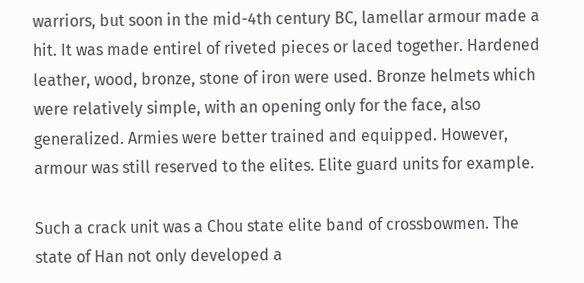warriors, but soon in the mid-4th century BC, lamellar armour made a hit. It was made entirel of riveted pieces or laced together. Hardened leather, wood, bronze, stone of iron were used. Bronze helmets which were relatively simple, with an opening only for the face, also generalized. Armies were better trained and equipped. However, armour was still reserved to the elites. Elite guard units for example.

Such a crack unit was a Chou state elite band of crossbowmen. The state of Han not only developed a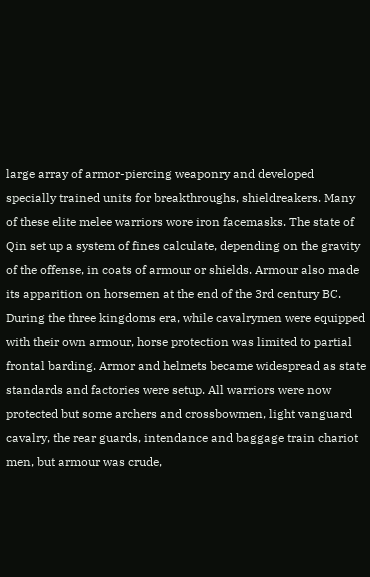large array of armor-piercing weaponry and developed specially trained units for breakthroughs, shieldreakers. Many of these elite melee warriors wore iron facemasks. The state of Qin set up a system of fines calculate, depending on the gravity of the offense, in coats of armour or shields. Armour also made its apparition on horsemen at the end of the 3rd century BC. During the three kingdoms era, while cavalrymen were equipped with their own armour, horse protection was limited to partial frontal barding. Armor and helmets became widespread as state standards and factories were setup. All warriors were now protected but some archers and crossbowmen, light vanguard cavalry, the rear guards, intendance and baggage train chariot men, but armour was crude,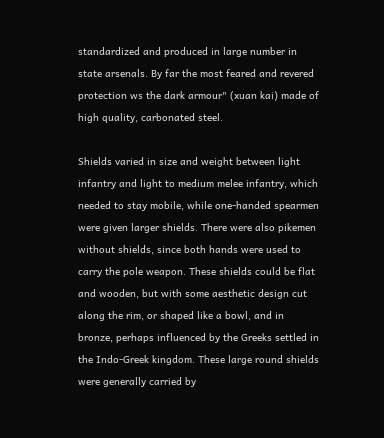standardized and produced in large number in state arsenals. By far the most feared and revered protection ws the dark armour" (xuan kai) made of high quality, carbonated steel.

Shields varied in size and weight between light infantry and light to medium melee infantry, which needed to stay mobile, while one-handed spearmen were given larger shields. There were also pikemen without shields, since both hands were used to carry the pole weapon. These shields could be flat and wooden, but with some aesthetic design cut along the rim, or shaped like a bowl, and in bronze, perhaps influenced by the Greeks settled in the Indo-Greek kingdom. These large round shields were generally carried by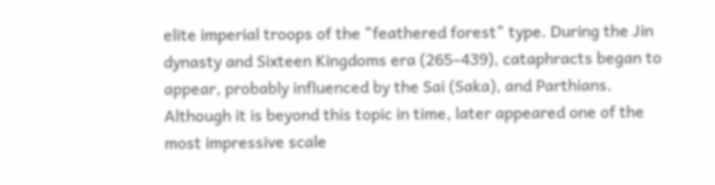elite imperial troops of the "feathered forest" type. During the Jin dynasty and Sixteen Kingdoms era (265–439), cataphracts began to appear, probably influenced by the Sai (Saka), and Parthians. Although it is beyond this topic in time, later appeared one of the most impressive scale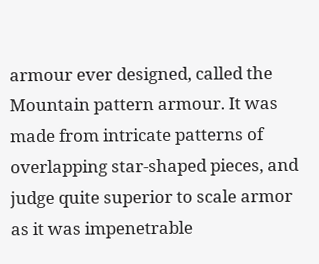armour ever designed, called the Mountain pattern armour. It was made from intricate patterns of overlapping star-shaped pieces, and judge quite superior to scale armor as it was impenetrable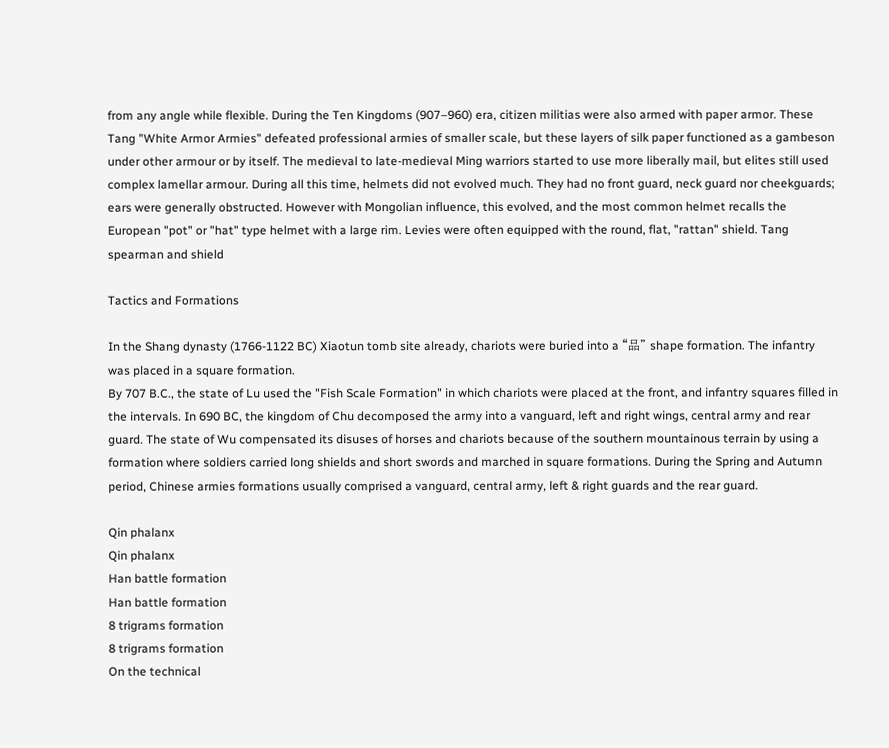from any angle while flexible. During the Ten Kingdoms (907–960) era, citizen militias were also armed with paper armor. These Tang "White Armor Armies" defeated professional armies of smaller scale, but these layers of silk paper functioned as a gambeson under other armour or by itself. The medieval to late-medieval Ming warriors started to use more liberally mail, but elites still used complex lamellar armour. During all this time, helmets did not evolved much. They had no front guard, neck guard nor cheekguards; ears were generally obstructed. However with Mongolian influence, this evolved, and the most common helmet recalls the European "pot" or "hat" type helmet with a large rim. Levies were often equipped with the round, flat, "rattan" shield. Tang spearman and shield

Tactics and Formations

In the Shang dynasty (1766-1122 BC) Xiaotun tomb site already, chariots were buried into a “品” shape formation. The infantry was placed in a square formation.
By 707 B.C., the state of Lu used the "Fish Scale Formation" in which chariots were placed at the front, and infantry squares filled in the intervals. In 690 BC, the kingdom of Chu decomposed the army into a vanguard, left and right wings, central army and rear guard. The state of Wu compensated its disuses of horses and chariots because of the southern mountainous terrain by using a formation where soldiers carried long shields and short swords and marched in square formations. During the Spring and Autumn period, Chinese armies formations usually comprised a vanguard, central army, left & right guards and the rear guard.

Qin phalanx
Qin phalanx
Han battle formation
Han battle formation
8 trigrams formation
8 trigrams formation
On the technical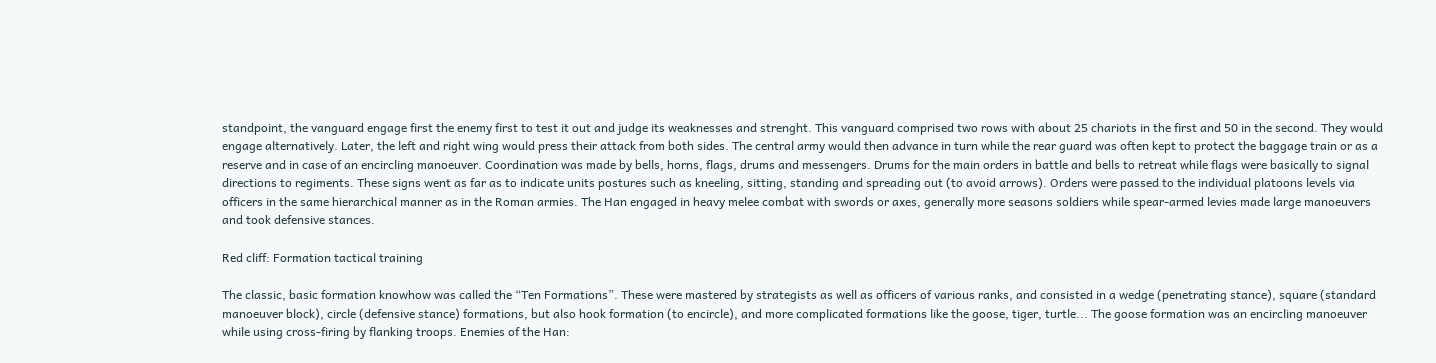standpoint, the vanguard engage first the enemy first to test it out and judge its weaknesses and strenght. This vanguard comprised two rows with about 25 chariots in the first and 50 in the second. They would engage alternatively. Later, the left and right wing would press their attack from both sides. The central army would then advance in turn while the rear guard was often kept to protect the baggage train or as a reserve and in case of an encircling manoeuver. Coordination was made by bells, horns, flags, drums and messengers. Drums for the main orders in battle and bells to retreat while flags were basically to signal directions to regiments. These signs went as far as to indicate units postures such as kneeling, sitting, standing and spreading out (to avoid arrows). Orders were passed to the individual platoons levels via officers in the same hierarchical manner as in the Roman armies. The Han engaged in heavy melee combat with swords or axes, generally more seasons soldiers while spear-armed levies made large manoeuvers and took defensive stances.

Red cliff: Formation tactical training

The classic, basic formation knowhow was called the “Ten Formations”. These were mastered by strategists as well as officers of various ranks, and consisted in a wedge (penetrating stance), square (standard manoeuver block), circle (defensive stance) formations, but also hook formation (to encircle), and more complicated formations like the goose, tiger, turtle... The goose formation was an encircling manoeuver while using cross-firing by flanking troops. Enemies of the Han: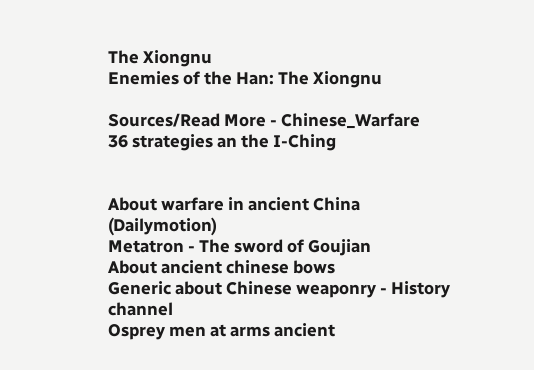The Xiongnu
Enemies of the Han: The Xiongnu

Sources/Read More - Chinese_Warfare
36 strategies an the I-Ching


About warfare in ancient China (Dailymotion)
Metatron - The sword of Goujian
About ancient chinese bows
Generic about Chinese weaponry - History channel
Osprey men at arms ancient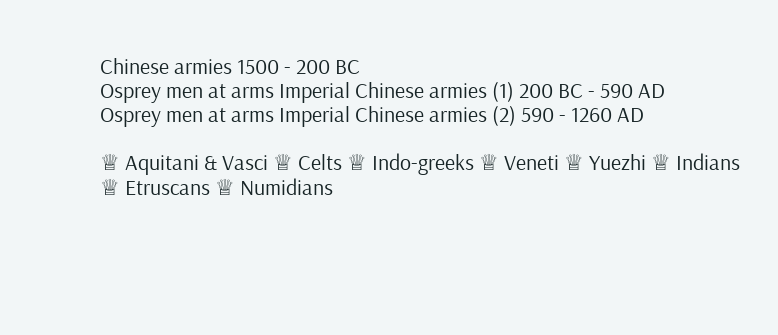Chinese armies 1500 - 200 BC
Osprey men at arms Imperial Chinese armies (1) 200 BC - 590 AD
Osprey men at arms Imperial Chinese armies (2) 590 - 1260 AD

♕ Aquitani & Vasci ♕ Celts ♕ Indo-greeks ♕ Veneti ♕ Yuezhi ♕ Indians ♕ Etruscans ♕ Numidians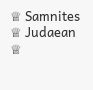♕ Samnites ♕ Judaean ♕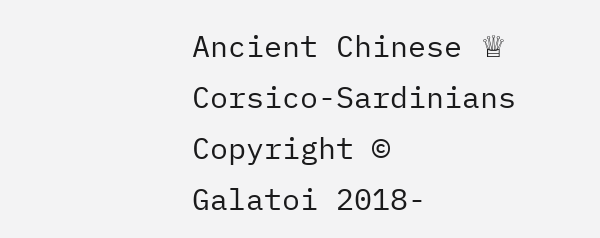Ancient Chinese ♕ Corsico-Sardinians
Copyright © Galatoi 2018-